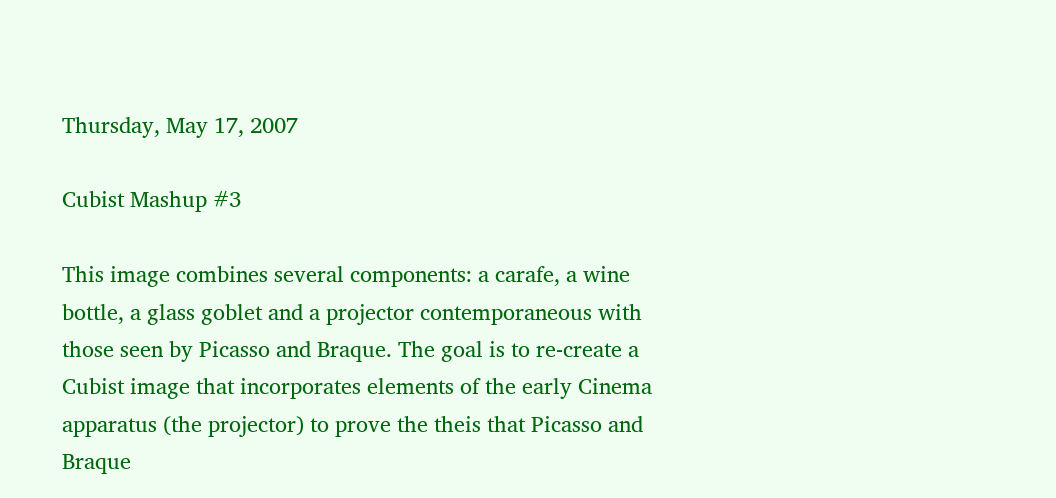Thursday, May 17, 2007

Cubist Mashup #3

This image combines several components: a carafe, a wine bottle, a glass goblet and a projector contemporaneous with those seen by Picasso and Braque. The goal is to re-create a Cubist image that incorporates elements of the early Cinema apparatus (the projector) to prove the theis that Picasso and Braque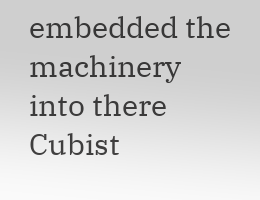embedded the machinery into there Cubist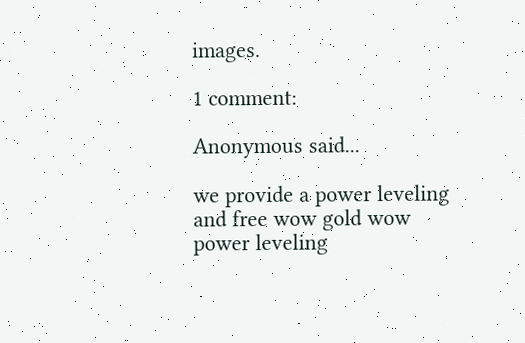images.

1 comment:

Anonymous said...

we provide a power leveling and free wow gold wow power leveling